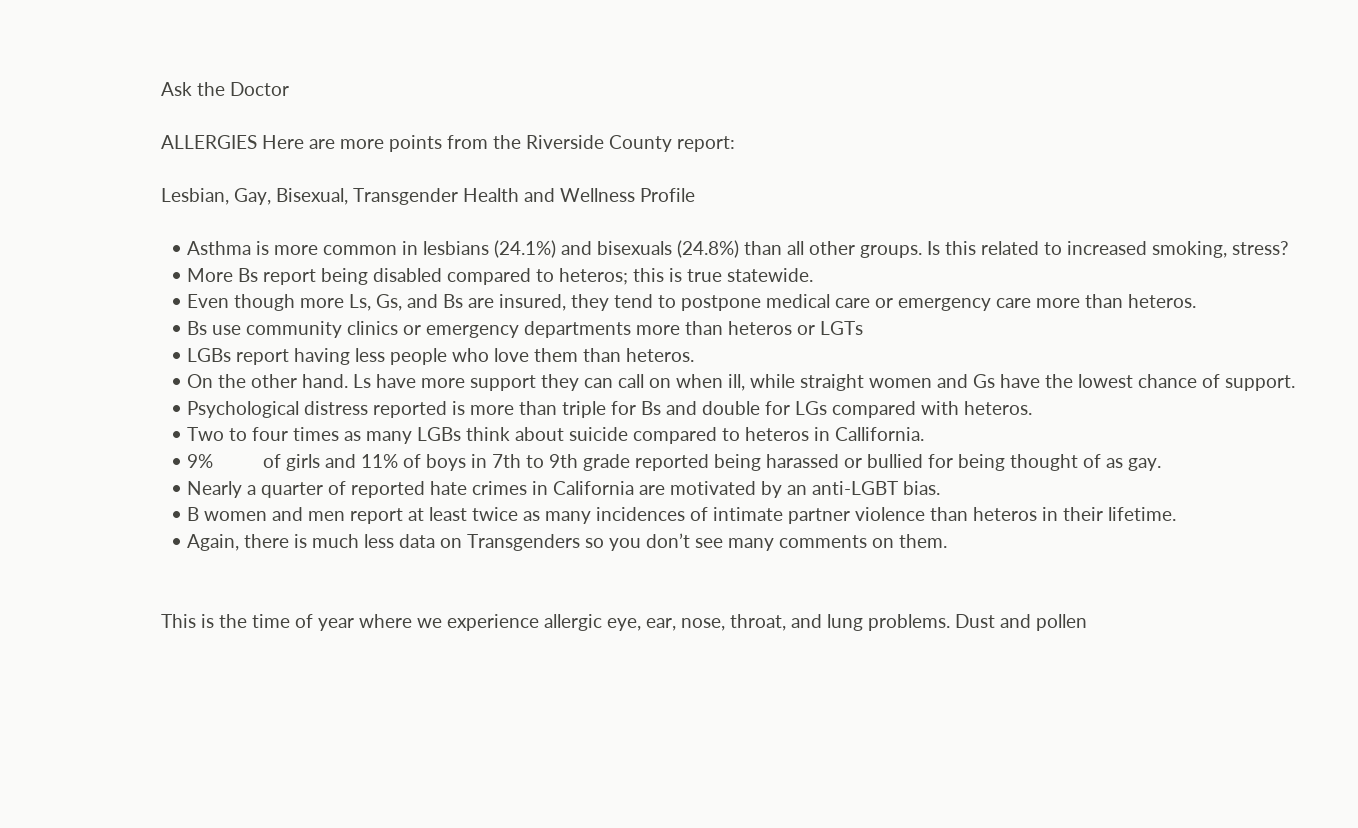Ask the Doctor

ALLERGIES Here are more points from the Riverside County report:

Lesbian, Gay, Bisexual, Transgender Health and Wellness Profile

  • Asthma is more common in lesbians (24.1%) and bisexuals (24.8%) than all other groups. Is this related to increased smoking, stress?
  • More Bs report being disabled compared to heteros; this is true statewide.
  • Even though more Ls, Gs, and Bs are insured, they tend to postpone medical care or emergency care more than heteros.
  • Bs use community clinics or emergency departments more than heteros or LGTs
  • LGBs report having less people who love them than heteros.
  • On the other hand. Ls have more support they can call on when ill, while straight women and Gs have the lowest chance of support.
  • Psychological distress reported is more than triple for Bs and double for LGs compared with heteros.
  • Two to four times as many LGBs think about suicide compared to heteros in Callifornia.
  • 9%          of girls and 11% of boys in 7th to 9th grade reported being harassed or bullied for being thought of as gay.
  • Nearly a quarter of reported hate crimes in California are motivated by an anti-LGBT bias.
  • B women and men report at least twice as many incidences of intimate partner violence than heteros in their lifetime.
  • Again, there is much less data on Transgenders so you don’t see many comments on them.


This is the time of year where we experience allergic eye, ear, nose, throat, and lung problems. Dust and pollen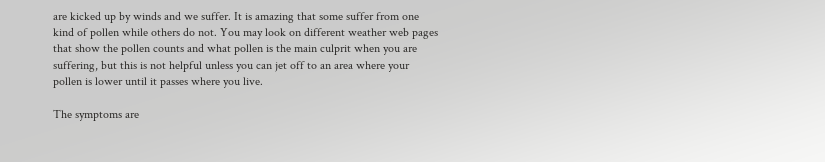are kicked up by winds and we suffer. It is amazing that some suffer from one kind of pollen while others do not. You may look on different weather web pages that show the pollen counts and what pollen is the main culprit when you are suffering, but this is not helpful unless you can jet off to an area where your pollen is lower until it passes where you live.

The symptoms are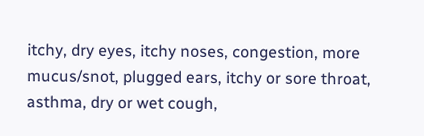itchy, dry eyes, itchy noses, congestion, more mucus/snot, plugged ears, itchy or sore throat, asthma, dry or wet cough,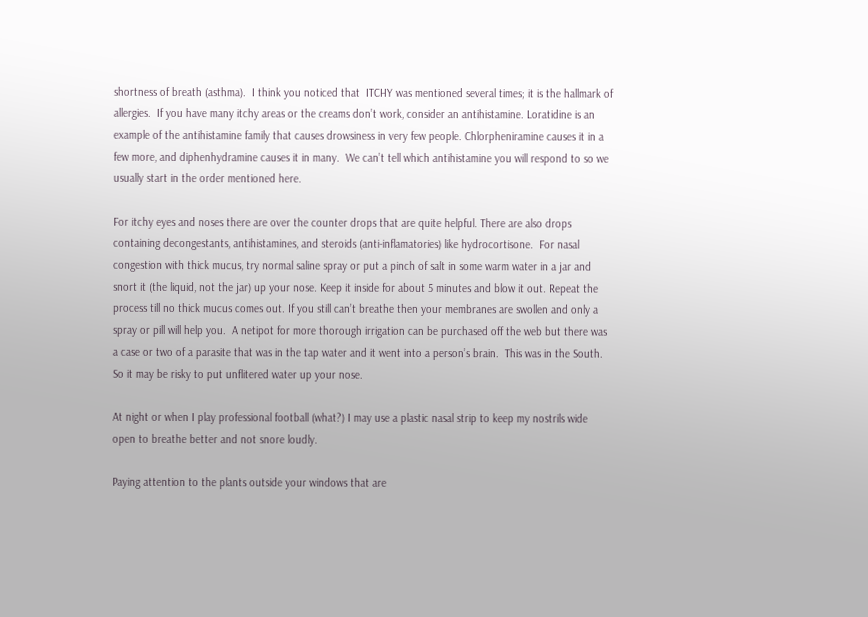shortness of breath (asthma).  I think you noticed that  ITCHY was mentioned several times; it is the hallmark of allergies.  If you have many itchy areas or the creams don’t work, consider an antihistamine. Loratidine is an example of the antihistamine family that causes drowsiness in very few people. Chlorpheniramine causes it in a few more, and diphenhydramine causes it in many.  We can’t tell which antihistamine you will respond to so we usually start in the order mentioned here.

For itchy eyes and noses there are over the counter drops that are quite helpful. There are also drops containing decongestants, antihistamines, and steroids (anti-inflamatories) like hydrocortisone.  For nasal congestion with thick mucus, try normal saline spray or put a pinch of salt in some warm water in a jar and snort it (the liquid, not the jar) up your nose. Keep it inside for about 5 minutes and blow it out. Repeat the process till no thick mucus comes out. If you still can’t breathe then your membranes are swollen and only a spray or pill will help you.  A netipot for more thorough irrigation can be purchased off the web but there was a case or two of a parasite that was in the tap water and it went into a person’s brain.  This was in the South. So it may be risky to put unflitered water up your nose.

At night or when I play professional football (what?) I may use a plastic nasal strip to keep my nostrils wide open to breathe better and not snore loudly.

Paying attention to the plants outside your windows that are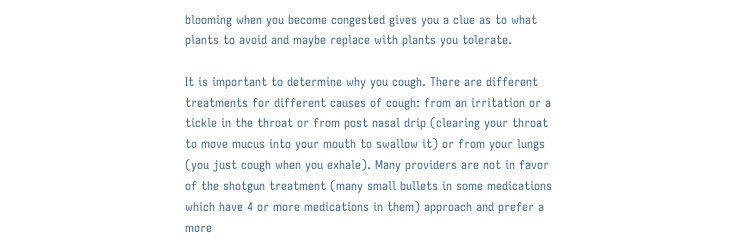blooming when you become congested gives you a clue as to what plants to avoid and maybe replace with plants you tolerate.

It is important to determine why you cough. There are different treatments for different causes of cough: from an irritation or a tickle in the throat or from post nasal drip (clearing your throat to move mucus into your mouth to swallow it) or from your lungs (you just cough when you exhale). Many providers are not in favor of the shotgun treatment (many small bullets in some medications which have 4 or more medications in them) approach and prefer a more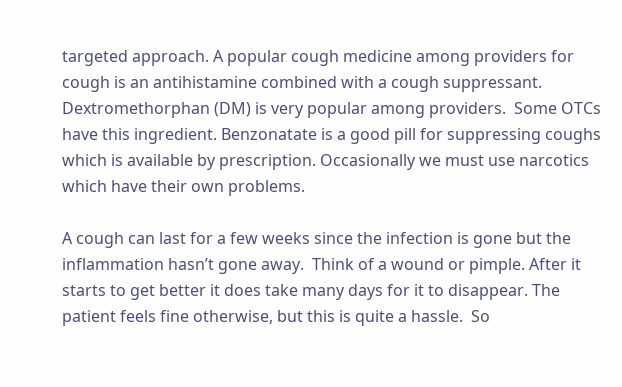targeted approach. A popular cough medicine among providers for cough is an antihistamine combined with a cough suppressant. Dextromethorphan (DM) is very popular among providers.  Some OTCs have this ingredient. Benzonatate is a good pill for suppressing coughs which is available by prescription. Occasionally we must use narcotics which have their own problems.

A cough can last for a few weeks since the infection is gone but the inflammation hasn’t gone away.  Think of a wound or pimple. After it starts to get better it does take many days for it to disappear. The patient feels fine otherwise, but this is quite a hassle.  So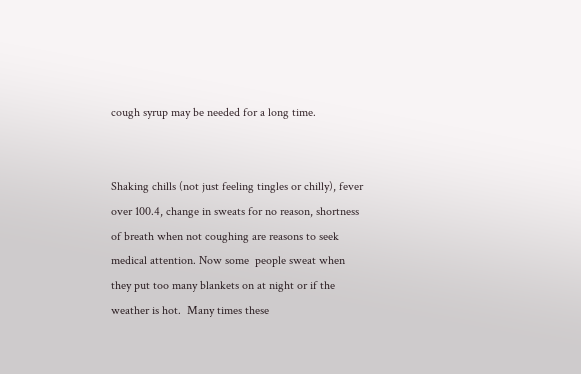cough syrup may be needed for a long time.


Shaking chills (not just feeling tingles or chilly), fever over 100.4, change in sweats for no reason, shortness of breath when not coughing are reasons to seek medical attention. Now some  people sweat when they put too many blankets on at night or if the weather is hot.  Many times these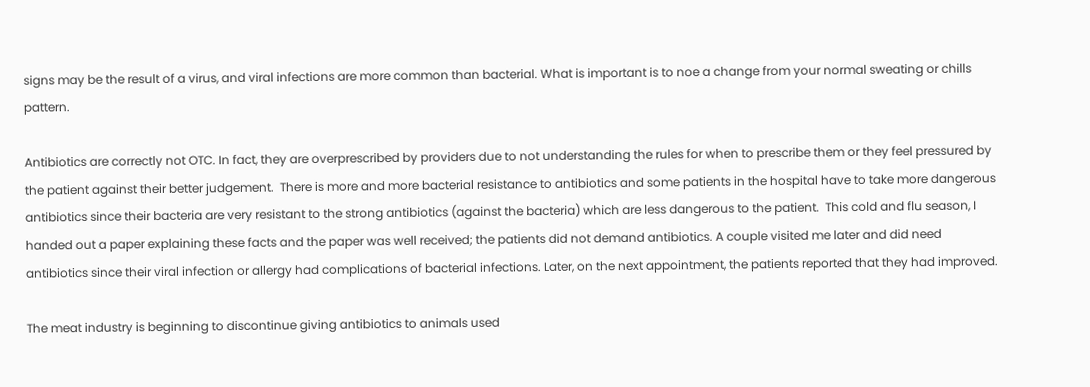signs may be the result of a virus, and viral infections are more common than bacterial. What is important is to noe a change from your normal sweating or chills pattern.

Antibiotics are correctly not OTC. In fact, they are overprescribed by providers due to not understanding the rules for when to prescribe them or they feel pressured by the patient against their better judgement.  There is more and more bacterial resistance to antibiotics and some patients in the hospital have to take more dangerous antibiotics since their bacteria are very resistant to the strong antibiotics (against the bacteria) which are less dangerous to the patient.  This cold and flu season, I handed out a paper explaining these facts and the paper was well received; the patients did not demand antibiotics. A couple visited me later and did need antibiotics since their viral infection or allergy had complications of bacterial infections. Later, on the next appointment, the patients reported that they had improved.

The meat industry is beginning to discontinue giving antibiotics to animals used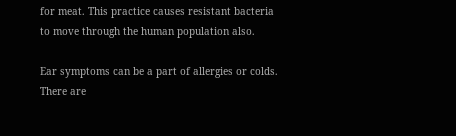for meat. This practice causes resistant bacteria to move through the human population also.

Ear symptoms can be a part of allergies or colds.  There are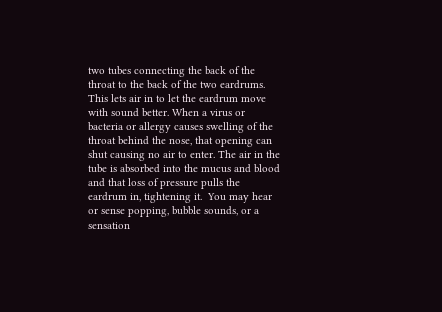two tubes connecting the back of the throat to the back of the two eardrums. This lets air in to let the eardrum move with sound better. When a virus or bacteria or allergy causes swelling of the throat behind the nose, that opening can shut causing no air to enter. The air in the tube is absorbed into the mucus and blood and that loss of pressure pulls the eardrum in, tightening it.  You may hear or sense popping, bubble sounds, or a sensation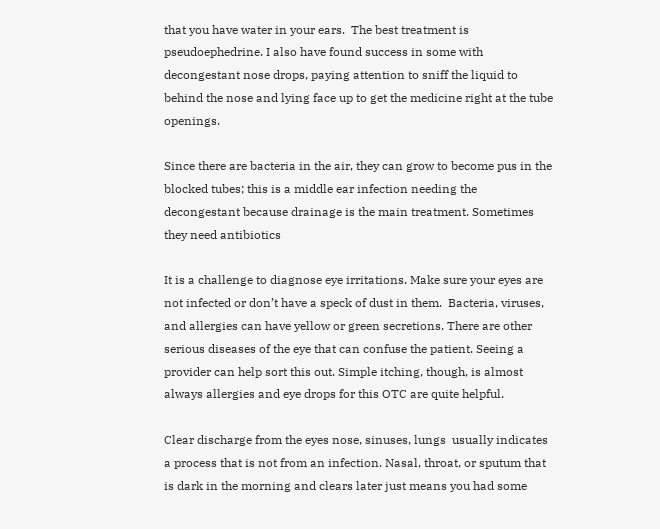that you have water in your ears.  The best treatment is pseudoephedrine. I also have found success in some with decongestant nose drops, paying attention to sniff the liquid to behind the nose and lying face up to get the medicine right at the tube openings.

Since there are bacteria in the air, they can grow to become pus in the blocked tubes; this is a middle ear infection needing the decongestant because drainage is the main treatment. Sometimes they need antibiotics

It is a challenge to diagnose eye irritations. Make sure your eyes are not infected or don’t have a speck of dust in them.  Bacteria, viruses, and allergies can have yellow or green secretions. There are other serious diseases of the eye that can confuse the patient. Seeing a provider can help sort this out. Simple itching, though, is almost always allergies and eye drops for this OTC are quite helpful.

Clear discharge from the eyes nose, sinuses, lungs  usually indicates a process that is not from an infection. Nasal, throat, or sputum that is dark in the morning and clears later just means you had some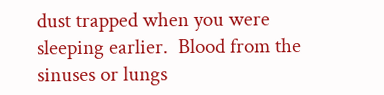dust trapped when you were sleeping earlier.  Blood from the sinuses or lungs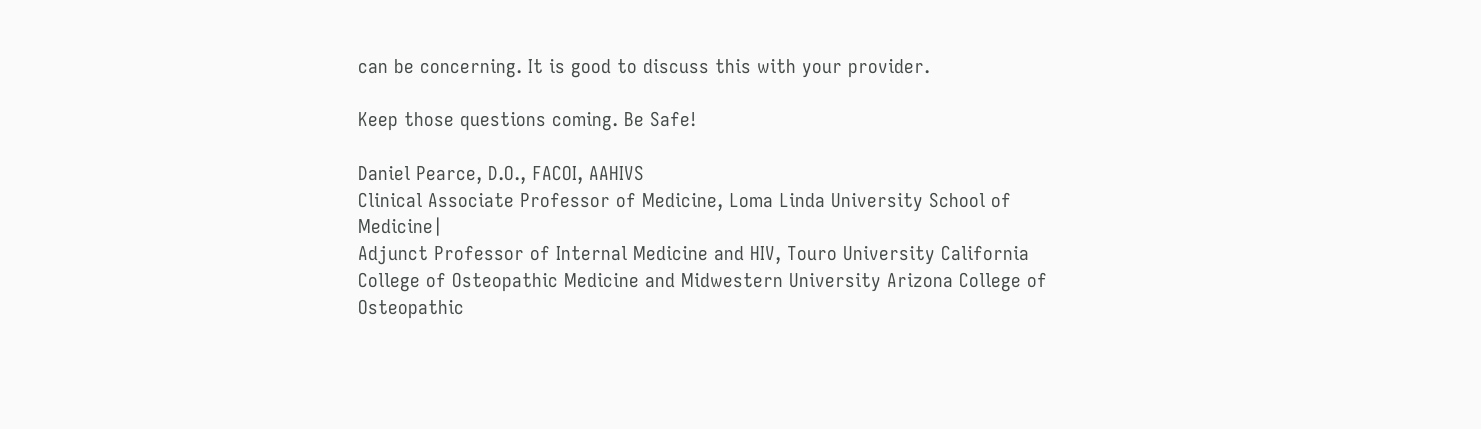can be concerning. It is good to discuss this with your provider.

Keep those questions coming. Be Safe!

Daniel Pearce, D.O., FACOI, AAHIVS
Clinical Associate Professor of Medicine, Loma Linda University School of Medicine|
Adjunct Professor of Internal Medicine and HIV, Touro University California College of Osteopathic Medicine and Midwestern University Arizona College of Osteopathic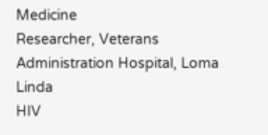Medicine
Researcher, Veterans Administration Hospital, Loma Linda
HIV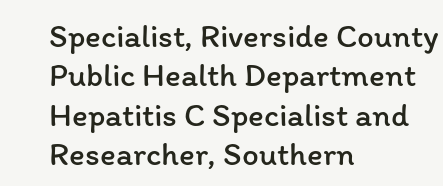Specialist, Riverside County Public Health Department
Hepatitis C Specialist and Researcher, Southern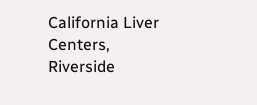California Liver Centers, Riverside